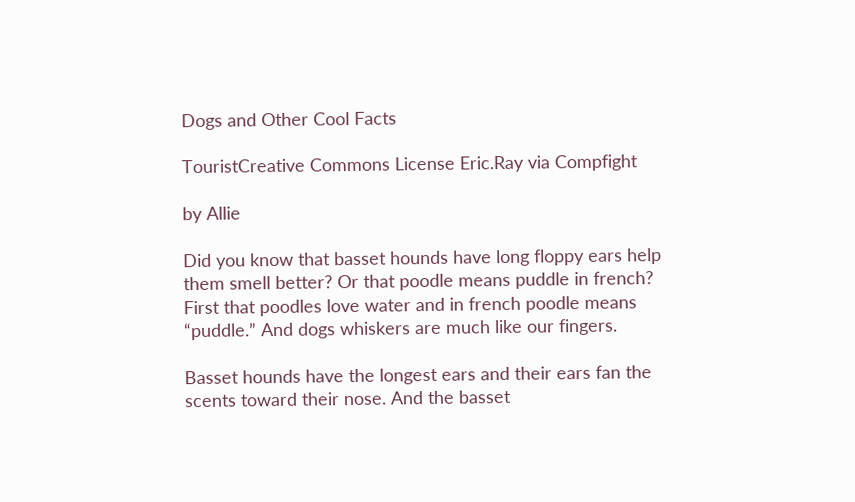Dogs and Other Cool Facts

TouristCreative Commons License Eric.Ray via Compfight

by Allie

Did you know that basset hounds have long floppy ears help them smell better? Or that poodle means puddle in french?  First that poodles love water and in french poodle means “puddle.” And dogs whiskers are much like our fingers.

Basset hounds have the longest ears and their ears fan the scents toward their nose. And the basset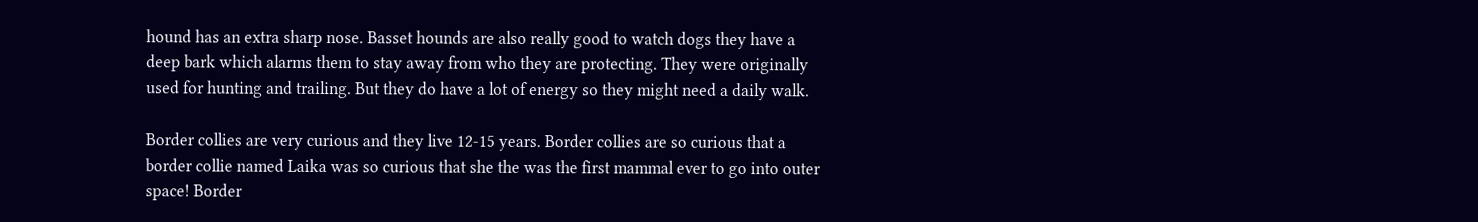hound has an extra sharp nose. Basset hounds are also really good to watch dogs they have a deep bark which alarms them to stay away from who they are protecting. They were originally used for hunting and trailing. But they do have a lot of energy so they might need a daily walk.

Border collies are very curious and they live 12-15 years. Border collies are so curious that a border collie named Laika was so curious that she the was the first mammal ever to go into outer space! Border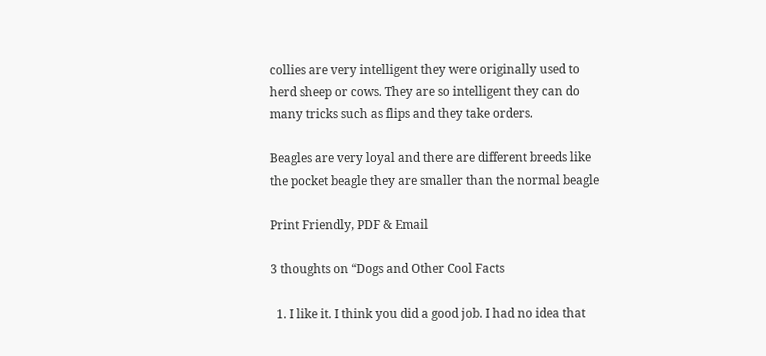collies are very intelligent they were originally used to herd sheep or cows. They are so intelligent they can do many tricks such as flips and they take orders.

Beagles are very loyal and there are different breeds like the pocket beagle they are smaller than the normal beagle

Print Friendly, PDF & Email

3 thoughts on “Dogs and Other Cool Facts

  1. I like it. I think you did a good job. I had no idea that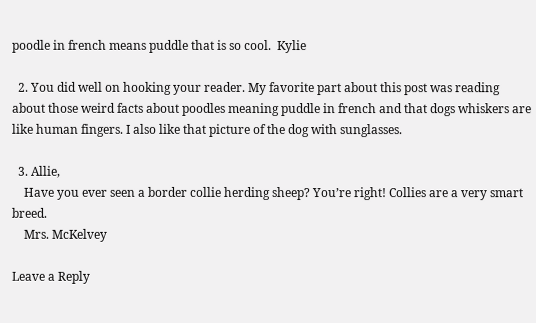poodle in french means puddle that is so cool.  Kylie

  2. You did well on hooking your reader. My favorite part about this post was reading about those weird facts about poodles meaning puddle in french and that dogs whiskers are like human fingers. I also like that picture of the dog with sunglasses.

  3. Allie,
    Have you ever seen a border collie herding sheep? You’re right! Collies are a very smart breed.
    Mrs. McKelvey

Leave a Reply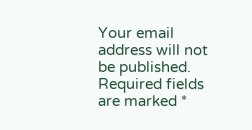Your email address will not be published. Required fields are marked *